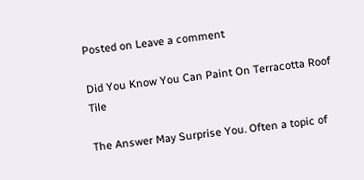Posted on Leave a comment

Did You Know You Can Paint On Terracotta Roof Tile

The Answer May Surprise You. Often a topic of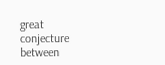great conjecture between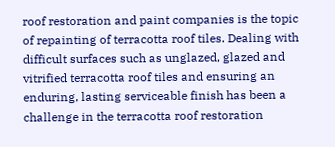roof restoration and paint companies is the topic of repainting of terracotta roof tiles. Dealing with difficult surfaces such as unglazed, glazed and vitrified terracotta roof tiles and ensuring an enduring, lasting serviceable finish has been a challenge in the terracotta roof restoration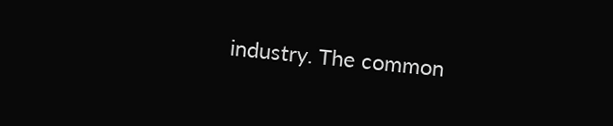industry. The common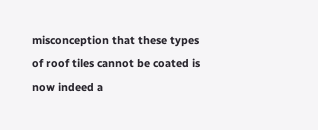misconception that these types of roof tiles cannot be coated is now indeed a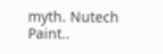myth. Nutech Paint..